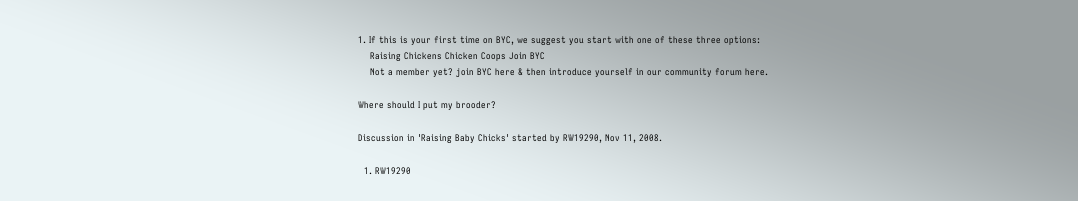1. If this is your first time on BYC, we suggest you start with one of these three options:
    Raising Chickens Chicken Coops Join BYC
    Not a member yet? join BYC here & then introduce yourself in our community forum here.

Where should I put my brooder?

Discussion in 'Raising Baby Chicks' started by RW19290, Nov 11, 2008.

  1. RW19290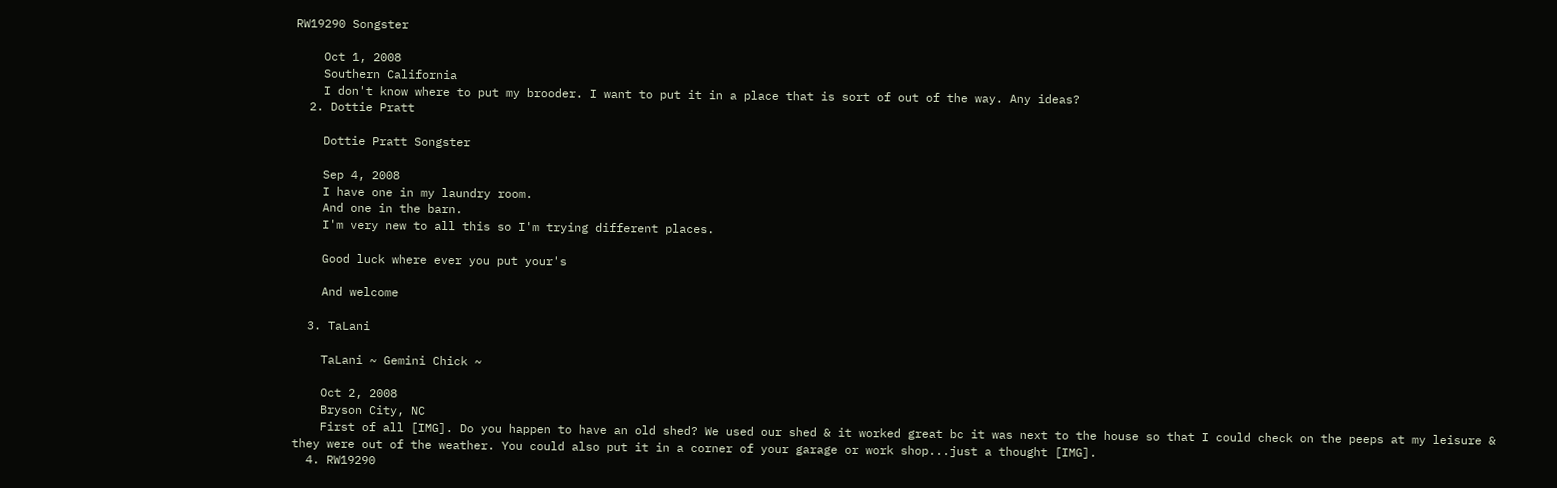RW19290 Songster

    Oct 1, 2008
    Southern California
    I don't know where to put my brooder. I want to put it in a place that is sort of out of the way. Any ideas?
  2. Dottie Pratt

    Dottie Pratt Songster

    Sep 4, 2008
    I have one in my laundry room.
    And one in the barn.
    I'm very new to all this so I'm trying different places.

    Good luck where ever you put your's

    And welcome

  3. TaLani

    TaLani ~ Gemini Chick ~

    Oct 2, 2008
    Bryson City, NC
    First of all [IMG]. Do you happen to have an old shed? We used our shed & it worked great bc it was next to the house so that I could check on the peeps at my leisure & they were out of the weather. You could also put it in a corner of your garage or work shop...just a thought [IMG].
  4. RW19290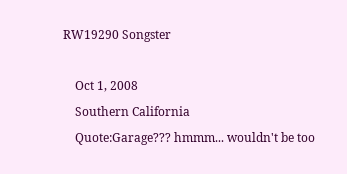RW19290 Songster

    Oct 1, 2008
    Southern California
    Quote:Garage??? hmmm... wouldn't be too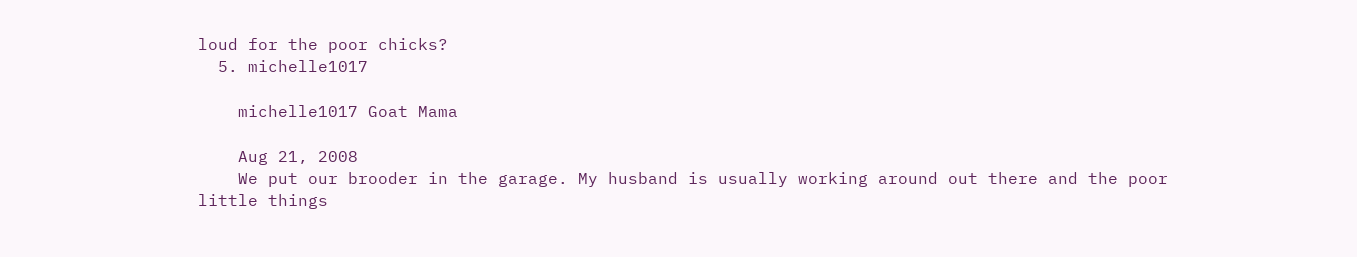loud for the poor chicks?
  5. michelle1017

    michelle1017 Goat Mama

    Aug 21, 2008
    We put our brooder in the garage. My husband is usually working around out there and the poor little things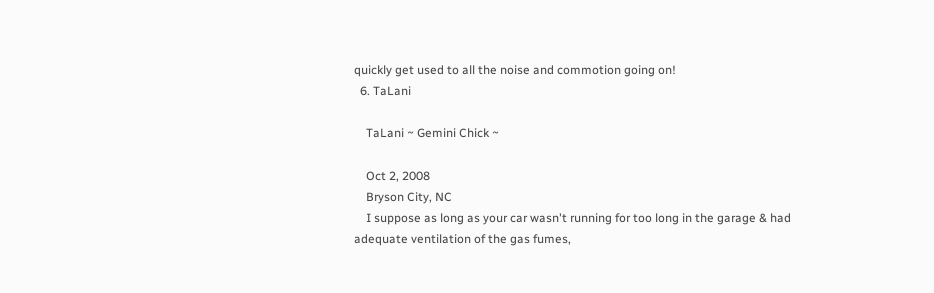quickly get used to all the noise and commotion going on!
  6. TaLani

    TaLani ~ Gemini Chick ~

    Oct 2, 2008
    Bryson City, NC
    I suppose as long as your car wasn't running for too long in the garage & had adequate ventilation of the gas fumes,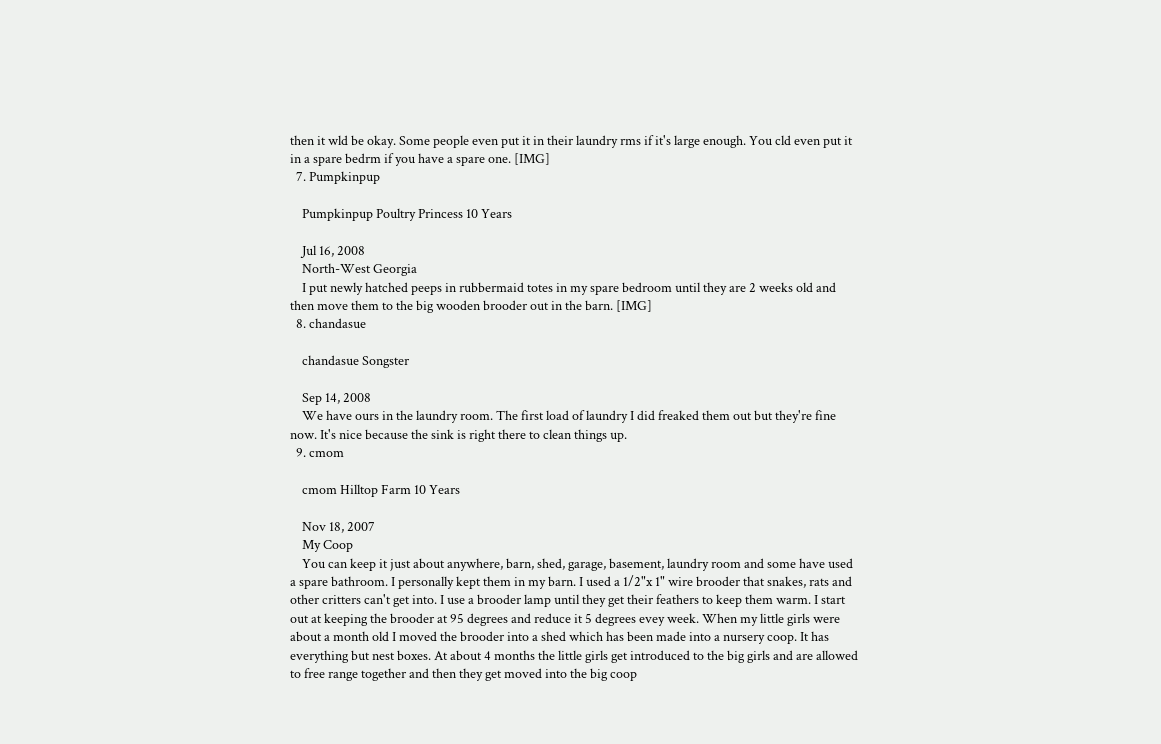then it wld be okay. Some people even put it in their laundry rms if it's large enough. You cld even put it in a spare bedrm if you have a spare one. [IMG]
  7. Pumpkinpup

    Pumpkinpup Poultry Princess 10 Years

    Jul 16, 2008
    North-West Georgia
    I put newly hatched peeps in rubbermaid totes in my spare bedroom until they are 2 weeks old and then move them to the big wooden brooder out in the barn. [IMG]
  8. chandasue

    chandasue Songster

    Sep 14, 2008
    We have ours in the laundry room. The first load of laundry I did freaked them out but they're fine now. It's nice because the sink is right there to clean things up.
  9. cmom

    cmom Hilltop Farm 10 Years

    Nov 18, 2007
    My Coop
    You can keep it just about anywhere, barn, shed, garage, basement, laundry room and some have used a spare bathroom. I personally kept them in my barn. I used a 1/2"x 1" wire brooder that snakes, rats and other critters can't get into. I use a brooder lamp until they get their feathers to keep them warm. I start out at keeping the brooder at 95 degrees and reduce it 5 degrees evey week. When my little girls were about a month old I moved the brooder into a shed which has been made into a nursery coop. It has everything but nest boxes. At about 4 months the little girls get introduced to the big girls and are allowed to free range together and then they get moved into the big coop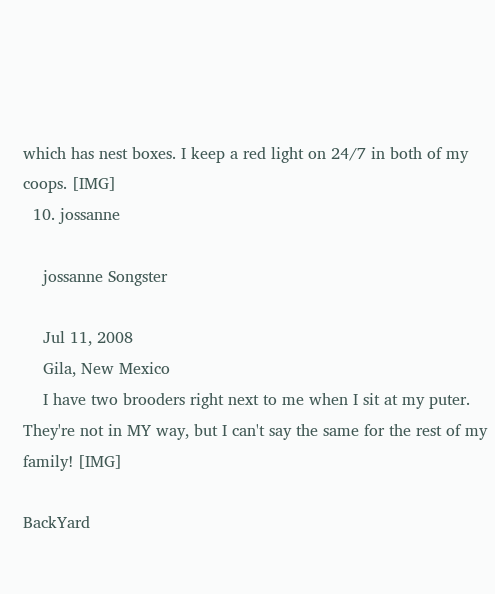which has nest boxes. I keep a red light on 24/7 in both of my coops. [IMG]
  10. jossanne

    jossanne Songster

    Jul 11, 2008
    Gila, New Mexico
    I have two brooders right next to me when I sit at my puter. They're not in MY way, but I can't say the same for the rest of my family! [IMG]

BackYard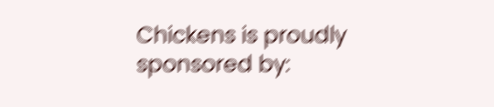Chickens is proudly sponsored by: